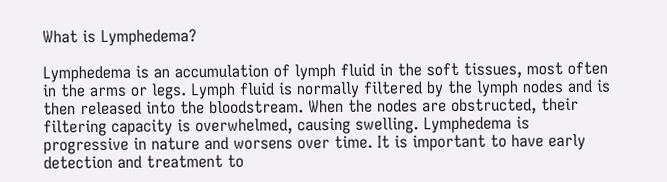What is Lymphedema?

Lymphedema is an accumulation of lymph fluid in the soft tissues, most often in the arms or legs. Lymph fluid is normally filtered by the lymph nodes and is then released into the bloodstream. When the nodes are obstructed, their filtering capacity is overwhelmed, causing swelling. Lymphedema is progressive in nature and worsens over time. It is important to have early detection and treatment to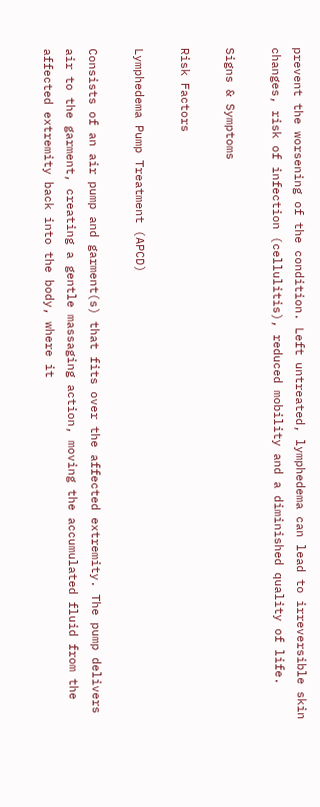prevent the worsening of the condition. Left untreated, lymphedema can lead to irreversible skin changes, risk of infection (cellulitis), reduced mobility and a diminished quality of life.

Signs & Symptoms

Risk Factors

Lymphedema Pump Treatment (APCD)

Consists of an air pump and garment(s) that fits over the affected extremity. The pump delivers air to the garment, creating a gentle massaging action, moving the accumulated fluid from the affected extremity back into the body, where it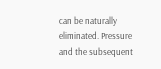can be naturally eliminated. Pressure and the subsequent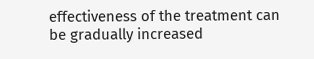effectiveness of the treatment can be gradually increased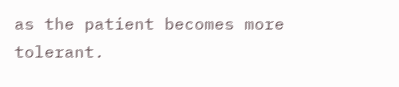as the patient becomes more tolerant.